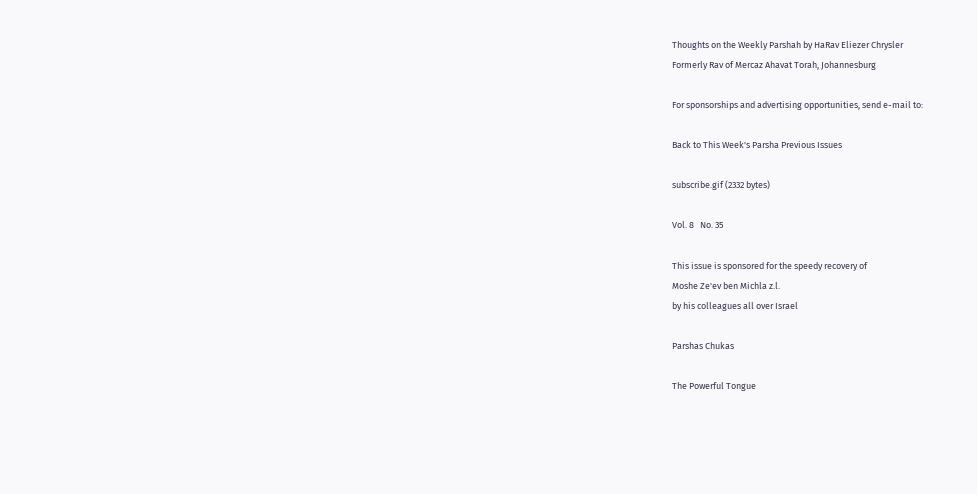Thoughts on the Weekly Parshah by HaRav Eliezer Chrysler
Formerly Rav of Mercaz Ahavat Torah, Johannesburg

For sponsorships and advertising opportunities, send e-mail to:

Back to This Week's Parsha Previous Issues

subscribe.gif (2332 bytes)

Vol. 8   No. 35

This issue is sponsored for the speedy recovery of
Moshe Ze'ev ben Michla z.l.
by his colleagues all over Israel

Parshas Chukas

The Powerful Tongue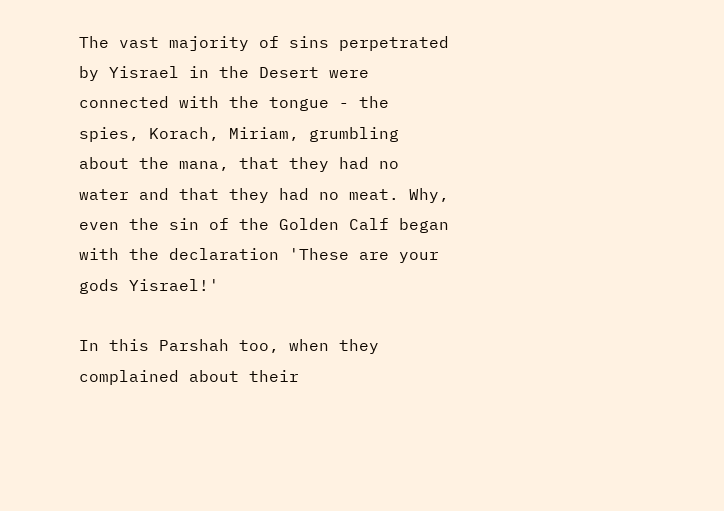The vast majority of sins perpetrated by Yisrael in the Desert were connected with the tongue - the spies, Korach, Miriam, grumbling about the mana, that they had no water and that they had no meat. Why, even the sin of the Golden Calf began with the declaration 'These are your gods Yisrael!'

In this Parshah too, when they complained about their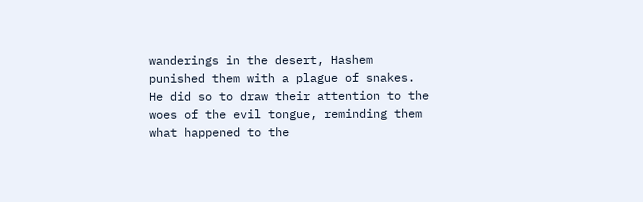wanderings in the desert, Hashem punished them with a plague of snakes. He did so to draw their attention to the woes of the evil tongue, reminding them what happened to the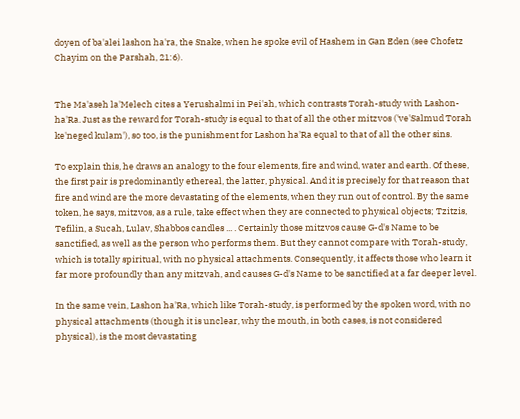doyen of ba'alei lashon ha'ra, the Snake, when he spoke evil of Hashem in Gan Eden (see Chofetz Chayim on the Parshah, 21:6).


The Ma'aseh la'Melech cites a Yerushalmi in Pei'ah, which contrasts Torah-study with Lashon-ha'Ra. Just as the reward for Torah-study is equal to that of all the other mitzvos ('ve'Salmud Torah ke'neged kulam'), so too, is the punishment for Lashon ha'Ra equal to that of all the other sins.

To explain this, he draws an analogy to the four elements, fire and wind, water and earth. Of these, the first pair is predominantly ethereal, the latter, physical. And it is precisely for that reason that fire and wind are the more devastating of the elements, when they run out of control. By the same token, he says, mitzvos, as a rule, take effect when they are connected to physical objects; Tzitzis, Tefilin, a Sucah, Lulav, Shabbos candles ... . Certainly those mitzvos cause G-d's Name to be sanctified, as well as the person who performs them. But they cannot compare with Torah-study, which is totally spiritual, with no physical attachments. Consequently, it affects those who learn it far more profoundly than any mitzvah, and causes G-d's Name to be sanctified at a far deeper level.

In the same vein, Lashon ha'Ra, which like Torah-study, is performed by the spoken word, with no physical attachments (though it is unclear, why the mouth, in both cases, is not considered physical), is the most devastating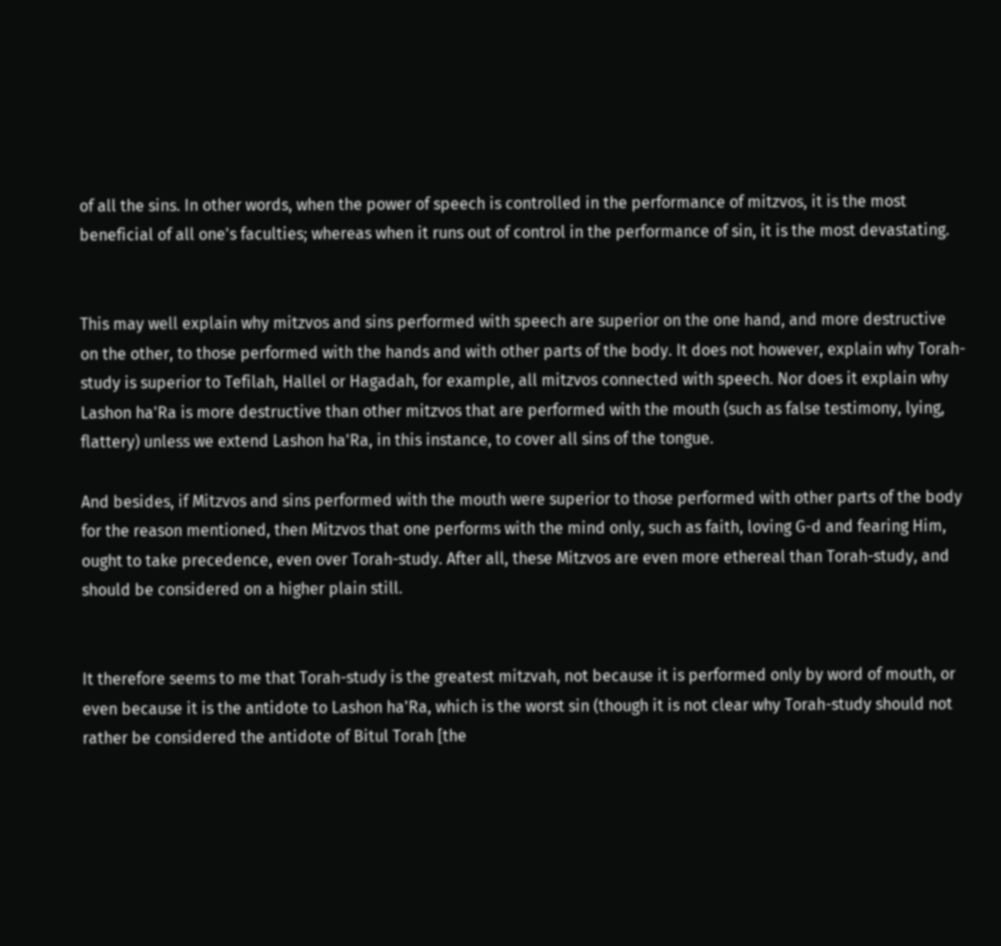of all the sins. In other words, when the power of speech is controlled in the performance of mitzvos, it is the most beneficial of all one's faculties; whereas when it runs out of control in the performance of sin, it is the most devastating.


This may well explain why mitzvos and sins performed with speech are superior on the one hand, and more destructive on the other, to those performed with the hands and with other parts of the body. It does not however, explain why Torah-study is superior to Tefilah, Hallel or Hagadah, for example, all mitzvos connected with speech. Nor does it explain why Lashon ha'Ra is more destructive than other mitzvos that are performed with the mouth (such as false testimony, lying, flattery) unless we extend Lashon ha'Ra, in this instance, to cover all sins of the tongue.

And besides, if Mitzvos and sins performed with the mouth were superior to those performed with other parts of the body for the reason mentioned, then Mitzvos that one performs with the mind only, such as faith, loving G-d and fearing Him, ought to take precedence, even over Torah-study. After all, these Mitzvos are even more ethereal than Torah-study, and should be considered on a higher plain still.


It therefore seems to me that Torah-study is the greatest mitzvah, not because it is performed only by word of mouth, or even because it is the antidote to Lashon ha'Ra, which is the worst sin (though it is not clear why Torah-study should not rather be considered the antidote of Bitul Torah [the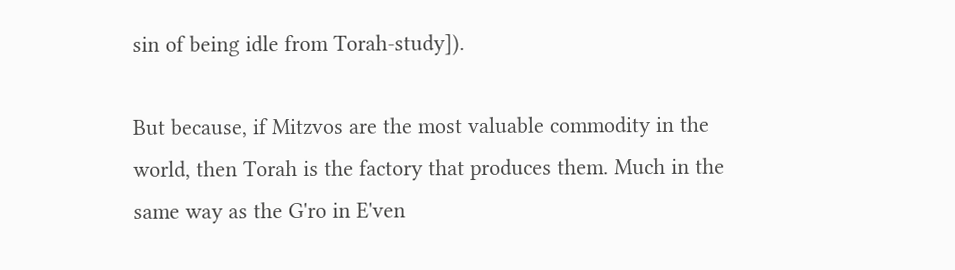sin of being idle from Torah-study]).

But because, if Mitzvos are the most valuable commodity in the world, then Torah is the factory that produces them. Much in the same way as the G'ro in E'ven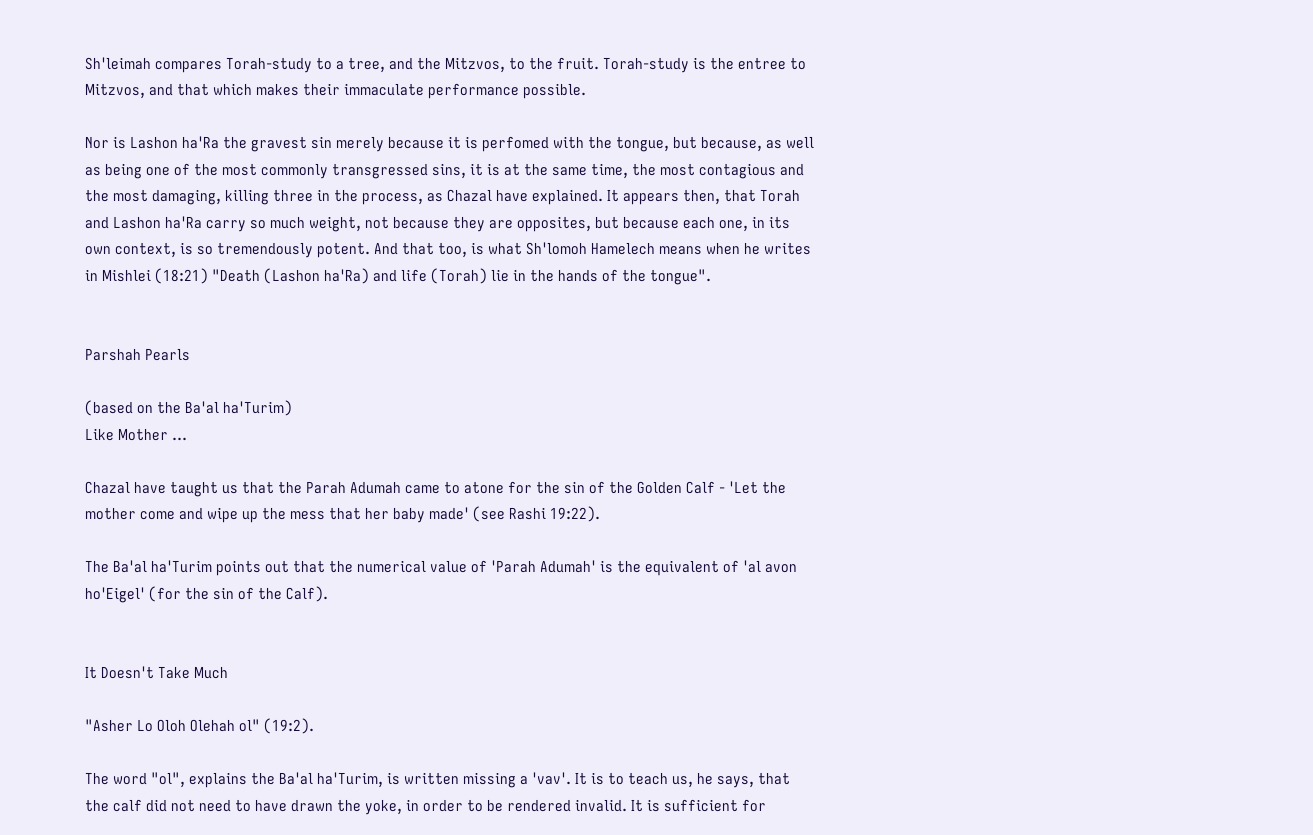Sh'leimah compares Torah-study to a tree, and the Mitzvos, to the fruit. Torah-study is the entree to Mitzvos, and that which makes their immaculate performance possible.

Nor is Lashon ha'Ra the gravest sin merely because it is perfomed with the tongue, but because, as well as being one of the most commonly transgressed sins, it is at the same time, the most contagious and the most damaging, killing three in the process, as Chazal have explained. It appears then, that Torah and Lashon ha'Ra carry so much weight, not because they are opposites, but because each one, in its own context, is so tremendously potent. And that too, is what Sh'lomoh Hamelech means when he writes in Mishlei (18:21) "Death (Lashon ha'Ra) and life (Torah) lie in the hands of the tongue".


Parshah Pearls

(based on the Ba'al ha'Turim)
Like Mother ...

Chazal have taught us that the Parah Adumah came to atone for the sin of the Golden Calf - 'Let the mother come and wipe up the mess that her baby made' (see Rashi 19:22).

The Ba'al ha'Turim points out that the numerical value of 'Parah Adumah' is the equivalent of 'al avon ho'Eigel' (for the sin of the Calf).


It Doesn't Take Much

"Asher Lo Oloh Olehah ol" (19:2).

The word "ol", explains the Ba'al ha'Turim, is written missing a 'vav'. It is to teach us, he says, that the calf did not need to have drawn the yoke, in order to be rendered invalid. It is sufficient for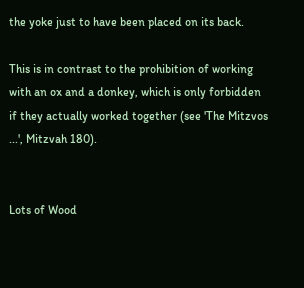the yoke just to have been placed on its back.

This is in contrast to the prohibition of working with an ox and a donkey, which is only forbidden if they actually worked together (see 'The Mitzvos ...', Mitzvah 180).


Lots of Wood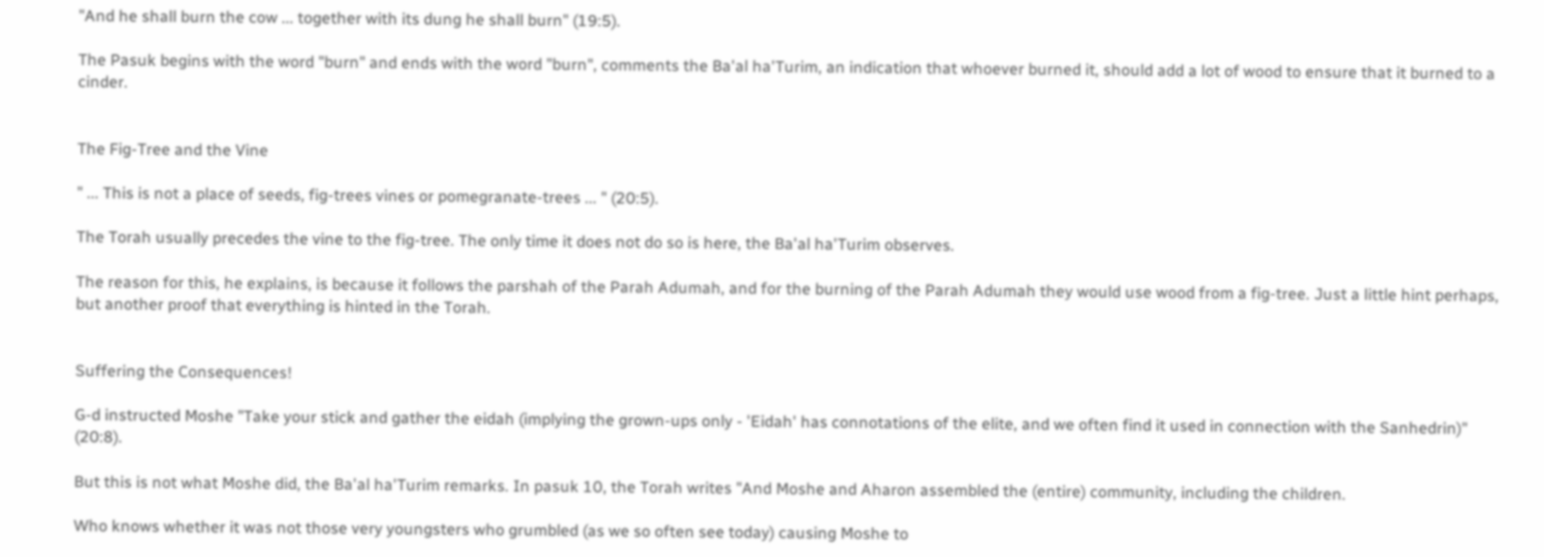"And he shall burn the cow ... together with its dung he shall burn" (19:5).

The Pasuk begins with the word "burn" and ends with the word "burn", comments the Ba'al ha'Turim, an indication that whoever burned it, should add a lot of wood to ensure that it burned to a cinder.


The Fig-Tree and the Vine

" ... This is not a place of seeds, fig-trees vines or pomegranate-trees ... " (20:5).

The Torah usually precedes the vine to the fig-tree. The only time it does not do so is here, the Ba'al ha'Turim observes.

The reason for this, he explains, is because it follows the parshah of the Parah Adumah, and for the burning of the Parah Adumah they would use wood from a fig-tree. Just a little hint perhaps, but another proof that everything is hinted in the Torah.


Suffering the Consequences!

G-d instructed Moshe "Take your stick and gather the eidah (implying the grown-ups only - 'Eidah' has connotations of the elite, and we often find it used in connection with the Sanhedrin)" (20:8).

But this is not what Moshe did, the Ba'al ha'Turim remarks. In pasuk 10, the Torah writes "And Moshe and Aharon assembled the (entire) community, including the children.

Who knows whether it was not those very youngsters who grumbled (as we so often see today) causing Moshe to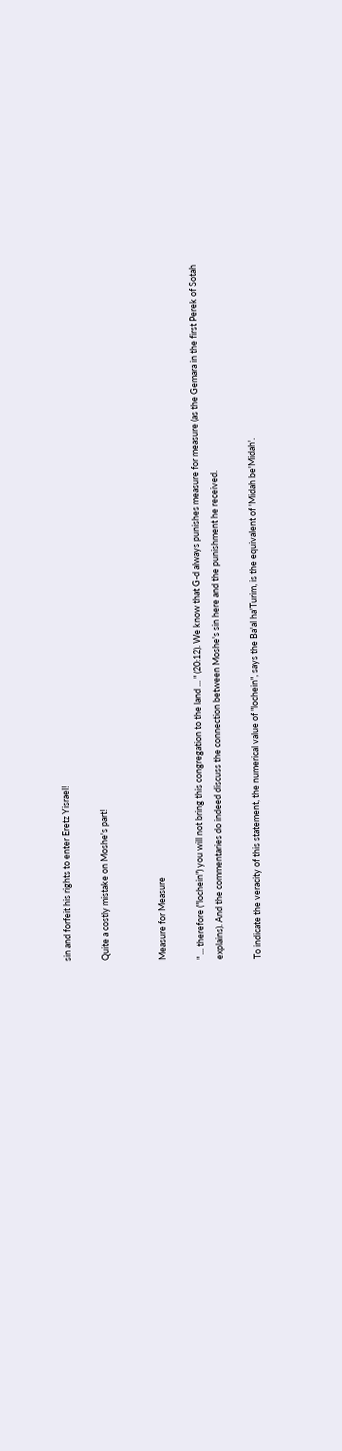sin and forfeit his rights to enter Eretz Yisrael!

Quite a costly mistake on Moshe's part!


Measure for Measure

" ... therefore ("lochein") you will not bring this congregation to the land ... " (20:12). We know that G-d always punishes measure for measure (as the Gemara in the first Perek of Sotah explains). And the commentaries do indeed discuss the connection between Moshe's sin here and the punishment he received.

To indicate the veracity of this statement, the numerical value of "lochein", says the Ba'al ha'Turim, is the equivalent of 'Midah be'Midah'.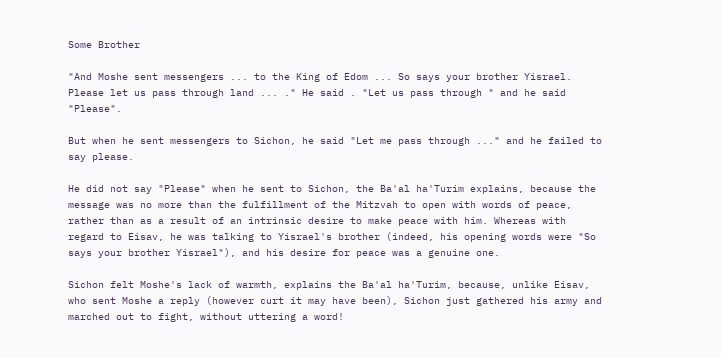Some Brother

"And Moshe sent messengers ... to the King of Edom ... So says your brother Yisrael. Please let us pass through land ... ." He said . "Let us pass through " and he said "Please".

But when he sent messengers to Sichon, he said "Let me pass through ..." and he failed to say please.

He did not say "Please" when he sent to Sichon, the Ba'al ha'Turim explains, because the message was no more than the fulfillment of the Mitzvah to open with words of peace, rather than as a result of an intrinsic desire to make peace with him. Whereas with regard to Eisav, he was talking to Yisrael's brother (indeed, his opening words were "So says your brother Yisrael"), and his desire for peace was a genuine one.

Sichon felt Moshe's lack of warmth, explains the Ba'al ha'Turim, because, unlike Eisav, who sent Moshe a reply (however curt it may have been), Sichon just gathered his army and marched out to fight, without uttering a word!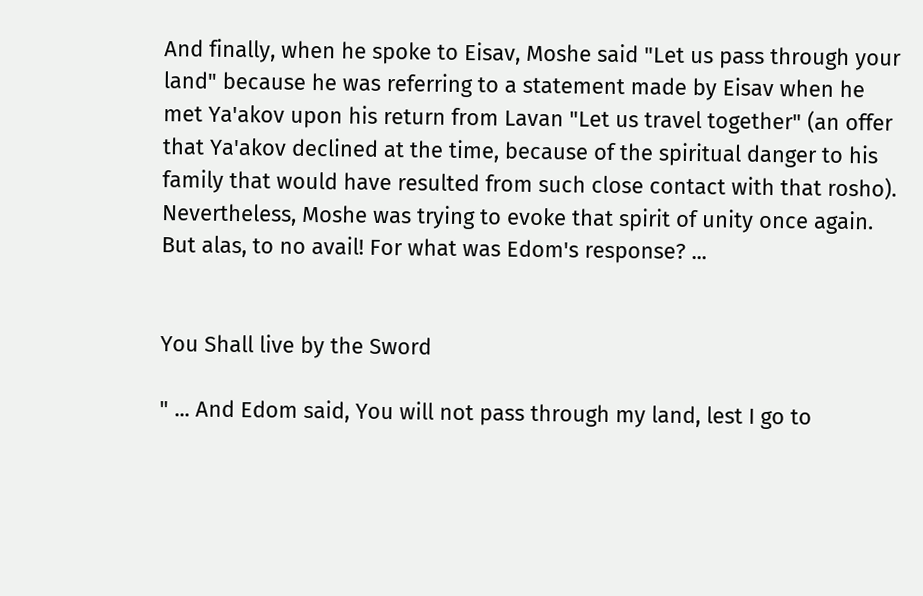And finally, when he spoke to Eisav, Moshe said "Let us pass through your land" because he was referring to a statement made by Eisav when he met Ya'akov upon his return from Lavan "Let us travel together" (an offer that Ya'akov declined at the time, because of the spiritual danger to his family that would have resulted from such close contact with that rosho). Nevertheless, Moshe was trying to evoke that spirit of unity once again. But alas, to no avail! For what was Edom's response? ...


You Shall live by the Sword

" ... And Edom said, You will not pass through my land, lest I go to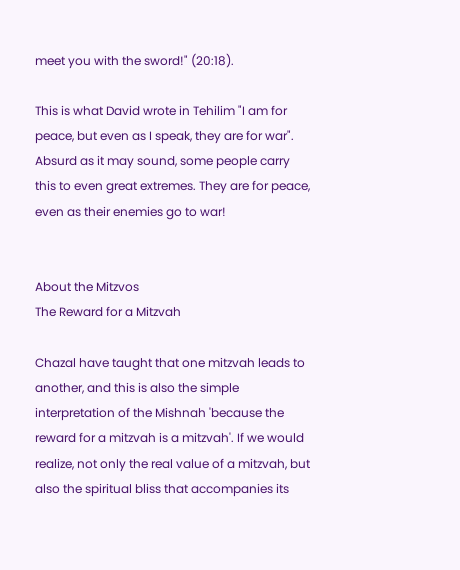meet you with the sword!" (20:18).

This is what David wrote in Tehilim "I am for peace, but even as I speak, they are for war". Absurd as it may sound, some people carry this to even great extremes. They are for peace, even as their enemies go to war!


About the Mitzvos
The Reward for a Mitzvah

Chazal have taught that one mitzvah leads to another, and this is also the simple interpretation of the Mishnah 'because the reward for a mitzvah is a mitzvah'. If we would realize, not only the real value of a mitzvah, but also the spiritual bliss that accompanies its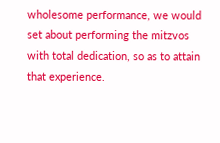wholesome performance, we would set about performing the mitzvos with total dedication, so as to attain that experience.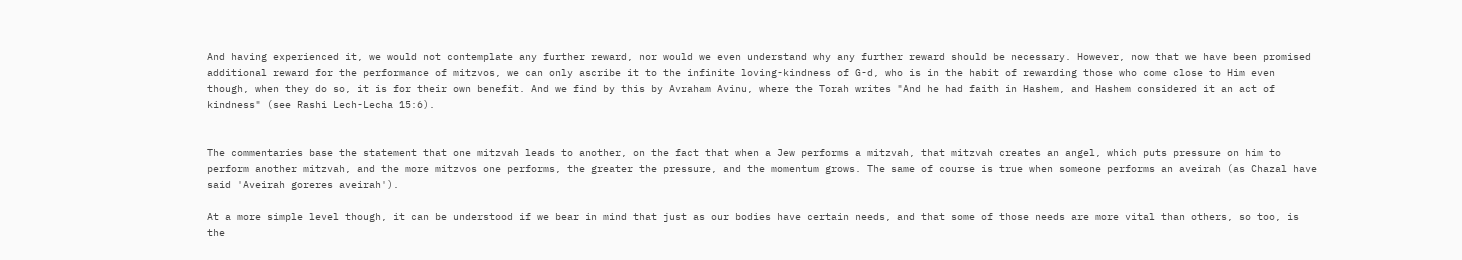And having experienced it, we would not contemplate any further reward, nor would we even understand why any further reward should be necessary. However, now that we have been promised additional reward for the performance of mitzvos, we can only ascribe it to the infinite loving-kindness of G-d, who is in the habit of rewarding those who come close to Him even though, when they do so, it is for their own benefit. And we find by this by Avraham Avinu, where the Torah writes "And he had faith in Hashem, and Hashem considered it an act of kindness" (see Rashi Lech-Lecha 15:6).


The commentaries base the statement that one mitzvah leads to another, on the fact that when a Jew performs a mitzvah, that mitzvah creates an angel, which puts pressure on him to perform another mitzvah, and the more mitzvos one performs, the greater the pressure, and the momentum grows. The same of course is true when someone performs an aveirah (as Chazal have said 'Aveirah goreres aveirah').

At a more simple level though, it can be understood if we bear in mind that just as our bodies have certain needs, and that some of those needs are more vital than others, so too, is the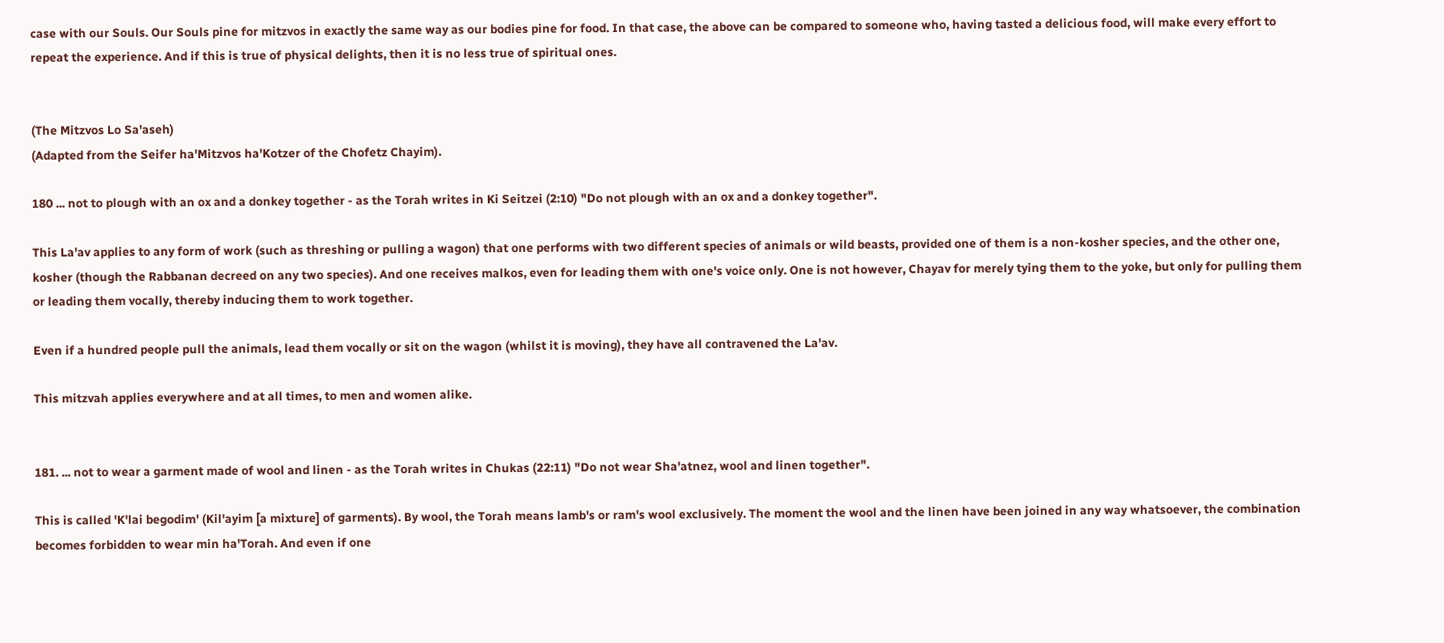case with our Souls. Our Souls pine for mitzvos in exactly the same way as our bodies pine for food. In that case, the above can be compared to someone who, having tasted a delicious food, will make every effort to repeat the experience. And if this is true of physical delights, then it is no less true of spiritual ones.


(The Mitzvos Lo Sa'aseh)
(Adapted from the Seifer ha'Mitzvos ha'Kotzer of the Chofetz Chayim).

180 ... not to plough with an ox and a donkey together - as the Torah writes in Ki Seitzei (2:10) "Do not plough with an ox and a donkey together".

This La'av applies to any form of work (such as threshing or pulling a wagon) that one performs with two different species of animals or wild beasts, provided one of them is a non-kosher species, and the other one, kosher (though the Rabbanan decreed on any two species). And one receives malkos, even for leading them with one's voice only. One is not however, Chayav for merely tying them to the yoke, but only for pulling them or leading them vocally, thereby inducing them to work together.

Even if a hundred people pull the animals, lead them vocally or sit on the wagon (whilst it is moving), they have all contravened the La'av.

This mitzvah applies everywhere and at all times, to men and women alike.


181. ... not to wear a garment made of wool and linen - as the Torah writes in Chukas (22:11) "Do not wear Sha'atnez, wool and linen together".

This is called 'K'lai begodim' (Kil'ayim [a mixture] of garments). By wool, the Torah means lamb's or ram's wool exclusively. The moment the wool and the linen have been joined in any way whatsoever, the combination becomes forbidden to wear min ha'Torah. And even if one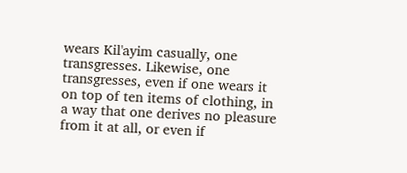wears Kil'ayim casually, one transgresses. Likewise, one transgresses, even if one wears it on top of ten items of clothing, in a way that one derives no pleasure from it at all, or even if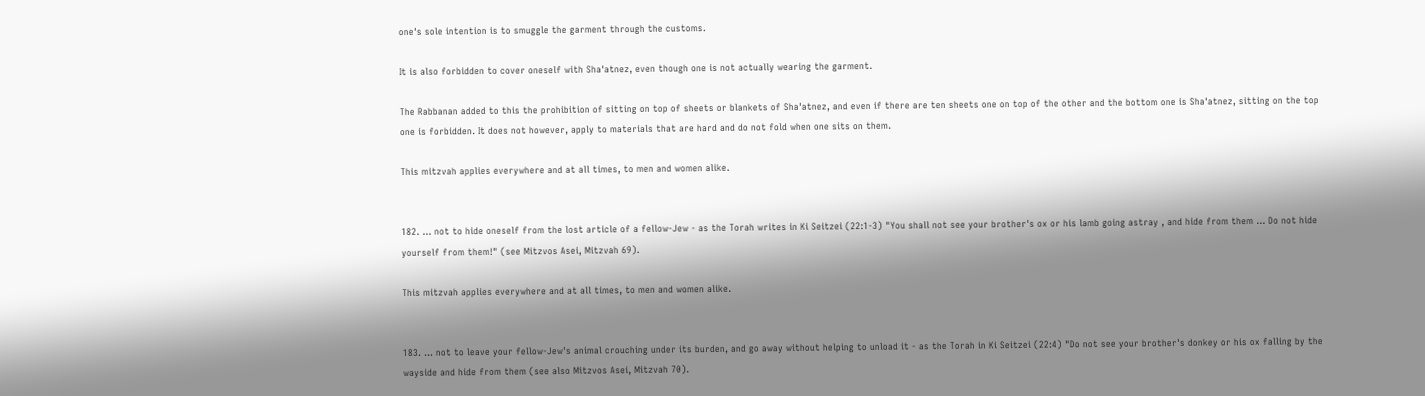one's sole intention is to smuggle the garment through the customs.

It is also forbidden to cover oneself with Sha'atnez, even though one is not actually wearing the garment.

The Rabbanan added to this the prohibition of sitting on top of sheets or blankets of Sha'atnez, and even if there are ten sheets one on top of the other and the bottom one is Sha'atnez, sitting on the top one is forbidden. It does not however, apply to materials that are hard and do not fold when one sits on them.

This mitzvah applies everywhere and at all times, to men and women alike.


182. ... not to hide oneself from the lost article of a fellow-Jew - as the Torah writes in Ki Seitzei (22:1-3) "You shall not see your brother's ox or his lamb going astray , and hide from them ... Do not hide yourself from them!" (see Mitzvos Asei, Mitzvah 69).

This mitzvah applies everywhere and at all times, to men and women alike.


183. ... not to leave your fellow-Jew's animal crouching under its burden, and go away without helping to unload it - as the Torah in Ki Seitzei (22:4) "Do not see your brother's donkey or his ox falling by the wayside and hide from them (see also Mitzvos Asei, Mitzvah 70).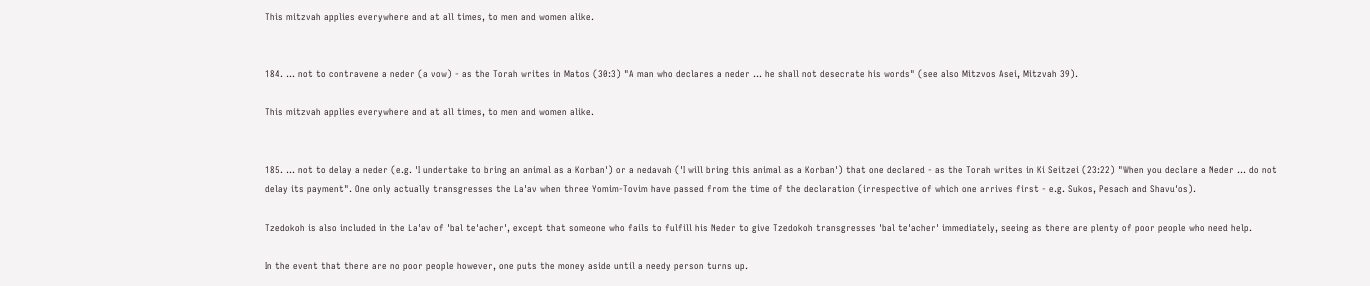This mitzvah applies everywhere and at all times, to men and women alike.


184. ... not to contravene a neder (a vow) - as the Torah writes in Matos (30:3) "A man who declares a neder ... he shall not desecrate his words" (see also Mitzvos Asei, Mitzvah 39).

This mitzvah applies everywhere and at all times, to men and women alike.


185. ... not to delay a neder (e.g. 'I undertake to bring an animal as a Korban') or a nedavah ('I will bring this animal as a Korban') that one declared - as the Torah writes in Ki Seitzei (23:22) "When you declare a Neder ... do not delay its payment". One only actually transgresses the La'av when three Yomim-Tovim have passed from the time of the declaration (irrespective of which one arrives first - e.g. Sukos, Pesach and Shavu'os).

Tzedokoh is also included in the La'av of 'bal te'acher', except that someone who fails to fulfill his Neder to give Tzedokoh transgresses 'bal te'acher' immediately, seeing as there are plenty of poor people who need help.

In the event that there are no poor people however, one puts the money aside until a needy person turns up.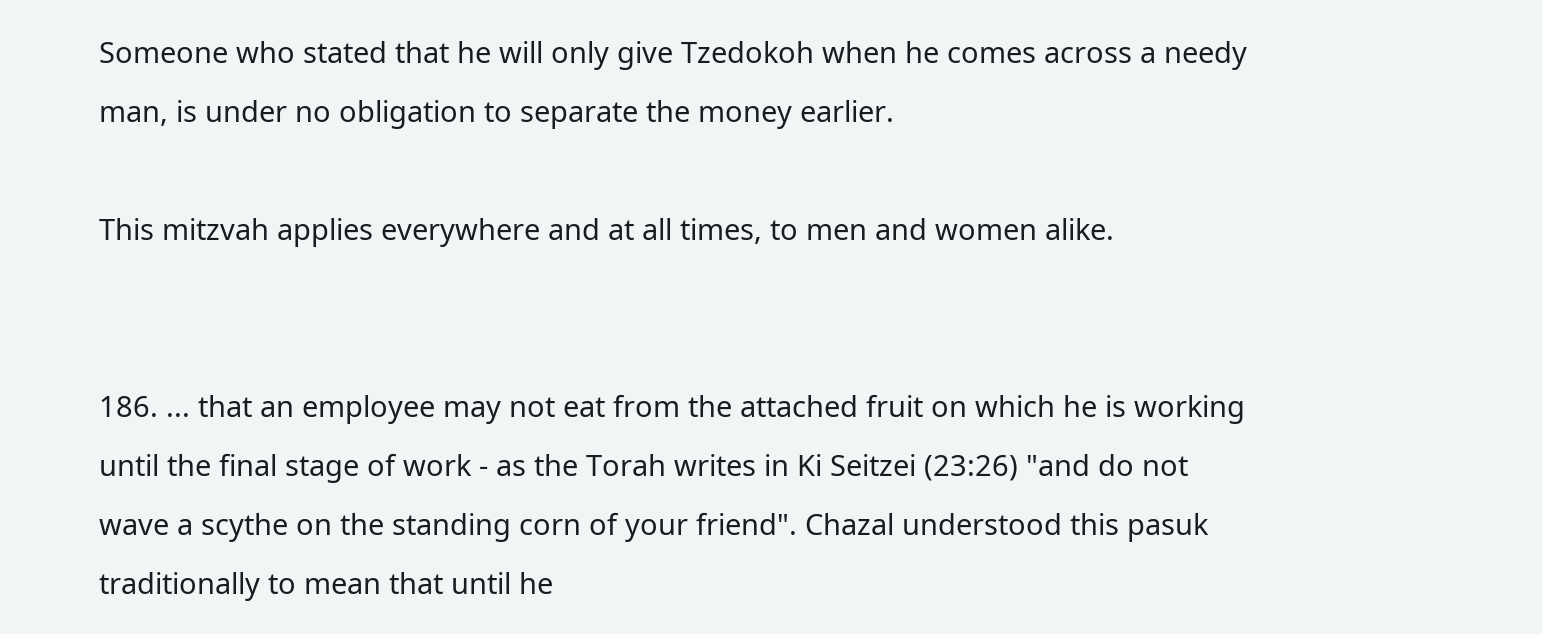Someone who stated that he will only give Tzedokoh when he comes across a needy man, is under no obligation to separate the money earlier.

This mitzvah applies everywhere and at all times, to men and women alike.


186. ... that an employee may not eat from the attached fruit on which he is working until the final stage of work - as the Torah writes in Ki Seitzei (23:26) "and do not wave a scythe on the standing corn of your friend". Chazal understood this pasuk traditionally to mean that until he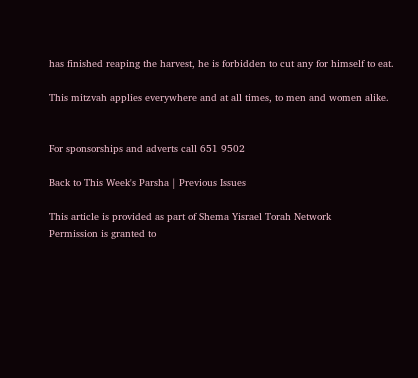has finished reaping the harvest, he is forbidden to cut any for himself to eat.

This mitzvah applies everywhere and at all times, to men and women alike.


For sponsorships and adverts call 651 9502

Back to This Week's Parsha | Previous Issues

This article is provided as part of Shema Yisrael Torah Network
Permission is granted to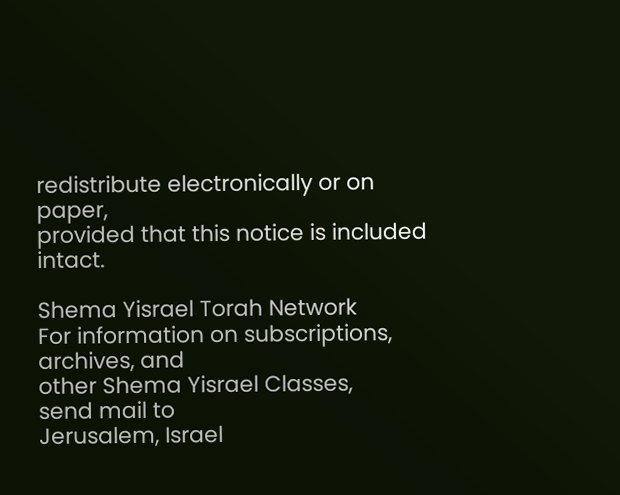redistribute electronically or on paper,
provided that this notice is included intact.

Shema Yisrael Torah Network
For information on subscriptions, archives, and
other Shema Yisrael Classes,
send mail to
Jerusalem, Israel